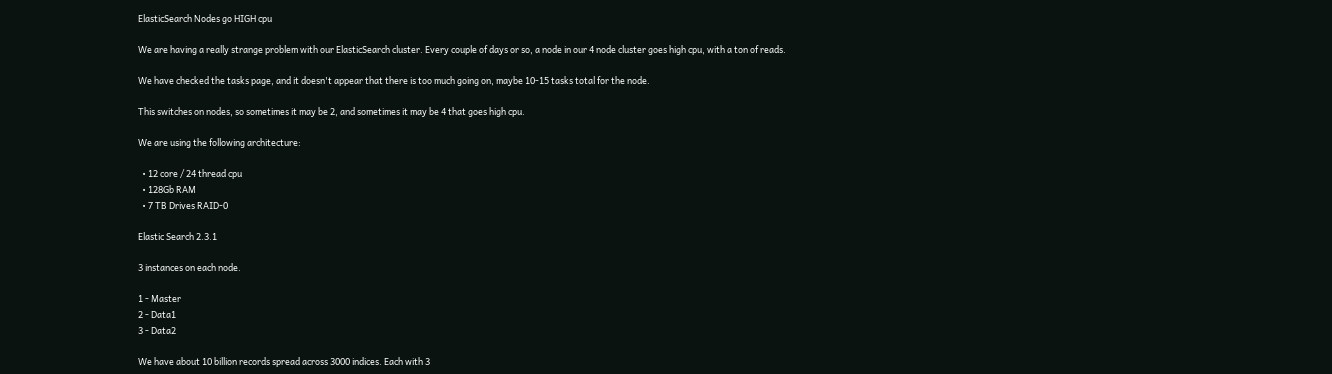ElasticSearch Nodes go HIGH cpu

We are having a really strange problem with our ElasticSearch cluster. Every couple of days or so, a node in our 4 node cluster goes high cpu, with a ton of reads.

We have checked the tasks page, and it doesn't appear that there is too much going on, maybe 10-15 tasks total for the node.

This switches on nodes, so sometimes it may be 2, and sometimes it may be 4 that goes high cpu.

We are using the following architecture:

  • 12 core / 24 thread cpu
  • 128Gb RAM
  • 7 TB Drives RAID-0

Elastic Search 2.3.1

3 instances on each node.

1 - Master
2 - Data1
3 - Data2

We have about 10 billion records spread across 3000 indices. Each with 3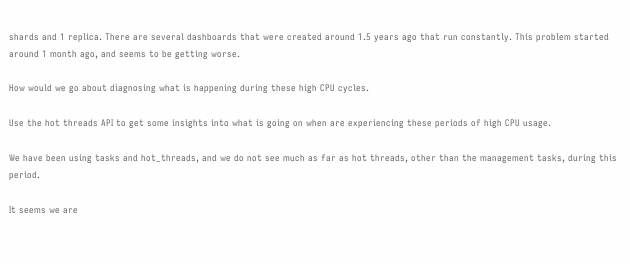shards and 1 replica. There are several dashboards that were created around 1.5 years ago that run constantly. This problem started around 1 month ago, and seems to be getting worse.

How would we go about diagnosing what is happening during these high CPU cycles.

Use the hot threads API to get some insights into what is going on when are experiencing these periods of high CPU usage.

We have been using tasks and hot_threads, and we do not see much as far as hot threads, other than the management tasks, during this period.

It seems we are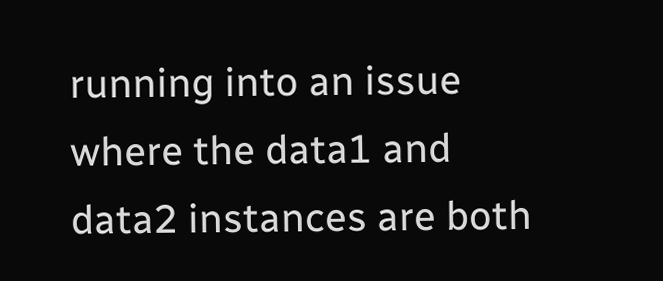running into an issue where the data1 and data2 instances are both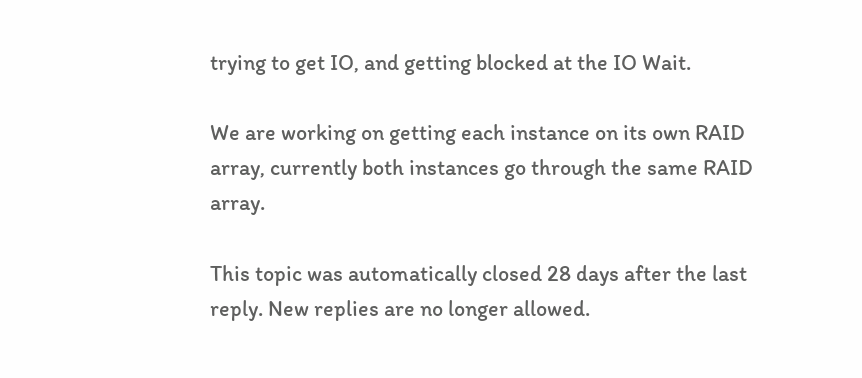trying to get IO, and getting blocked at the IO Wait.

We are working on getting each instance on its own RAID array, currently both instances go through the same RAID array.

This topic was automatically closed 28 days after the last reply. New replies are no longer allowed.